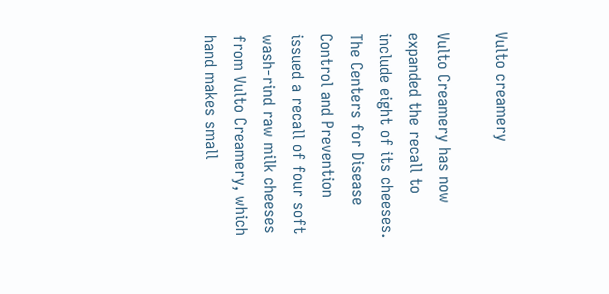Vulto creamery

Vulto Creamery has now expanded the recall to include eight of its cheeses.
The Centers for Disease Control and Prevention issued a recall of four soft wash-rind raw milk cheeses from Vulto Creamery, which hand makes small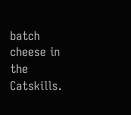batch cheese in the Catskills.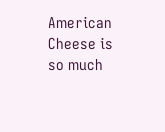American Cheese is so much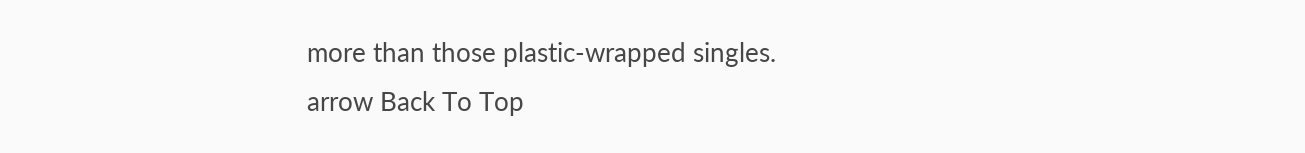more than those plastic-wrapped singles.
arrow Back To Top